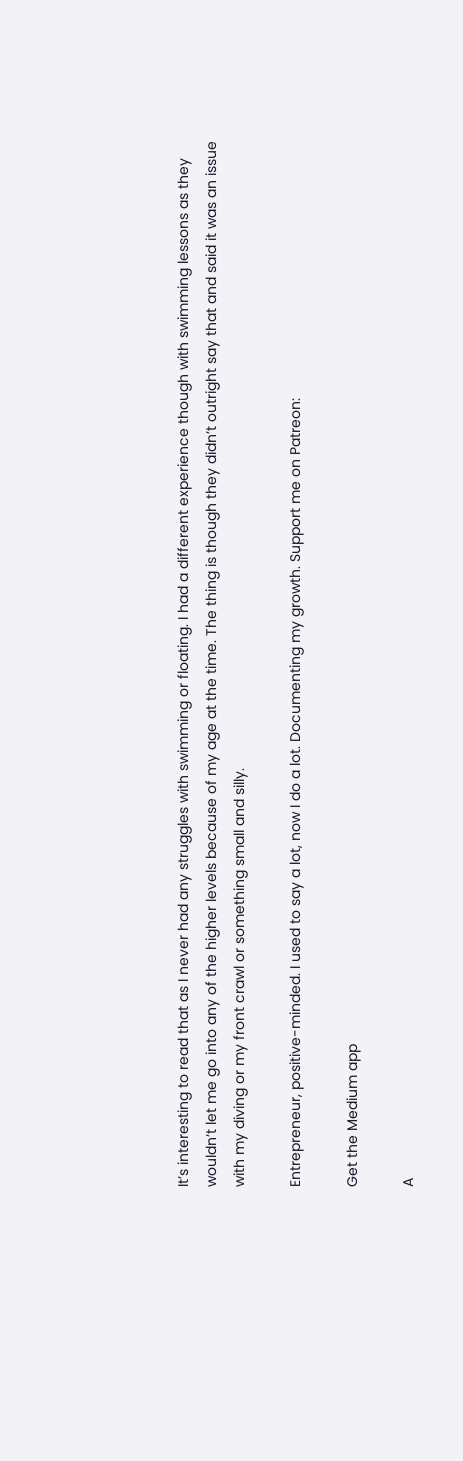It’s interesting to read that as I never had any struggles with swimming or floating. I had a different experience though with swimming lessons as they wouldn’t let me go into any of the higher levels because of my age at the time. The thing is though they didn’t outright say that and said it was an issue with my diving or my front crawl or something small and silly.

Entrepreneur, positive-minded. I used to say a lot, now I do a lot. Documenting my growth. Support me on Patreon:

Get the Medium app

A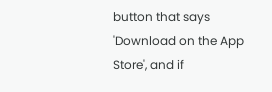button that says 'Download on the App Store', and if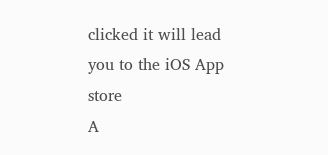clicked it will lead you to the iOS App store
A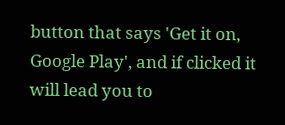button that says 'Get it on, Google Play', and if clicked it will lead you to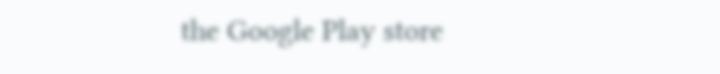the Google Play store